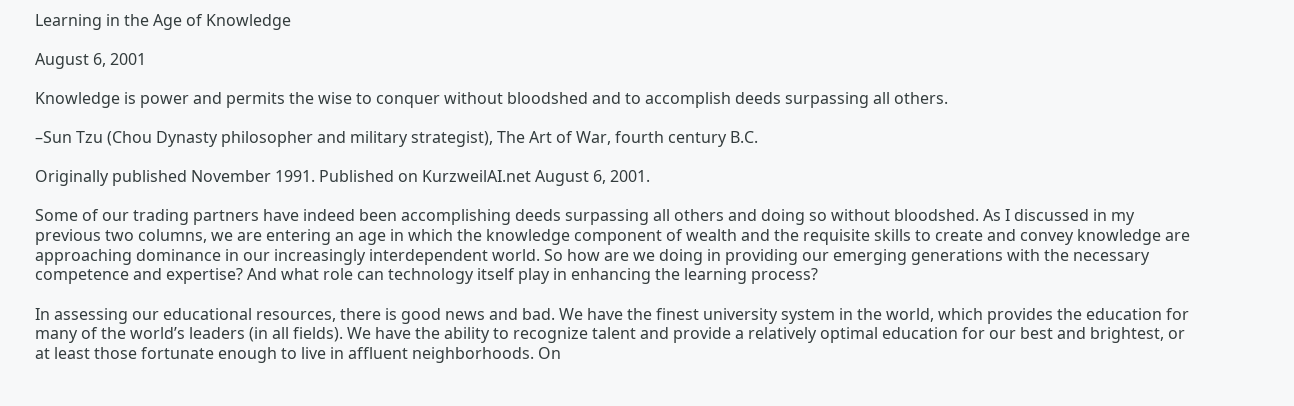Learning in the Age of Knowledge

August 6, 2001

Knowledge is power and permits the wise to conquer without bloodshed and to accomplish deeds surpassing all others.

–Sun Tzu (Chou Dynasty philosopher and military strategist), The Art of War, fourth century B.C.

Originally published November 1991. Published on KurzweilAI.net August 6, 2001.

Some of our trading partners have indeed been accomplishing deeds surpassing all others and doing so without bloodshed. As I discussed in my previous two columns, we are entering an age in which the knowledge component of wealth and the requisite skills to create and convey knowledge are approaching dominance in our increasingly interdependent world. So how are we doing in providing our emerging generations with the necessary competence and expertise? And what role can technology itself play in enhancing the learning process?

In assessing our educational resources, there is good news and bad. We have the finest university system in the world, which provides the education for many of the world’s leaders (in all fields). We have the ability to recognize talent and provide a relatively optimal education for our best and brightest, or at least those fortunate enough to live in affluent neighborhoods. On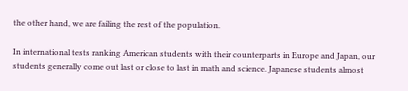the other hand, we are failing the rest of the population.

In international tests ranking American students with their counterparts in Europe and Japan, our students generally come out last or close to last in math and science. Japanese students almost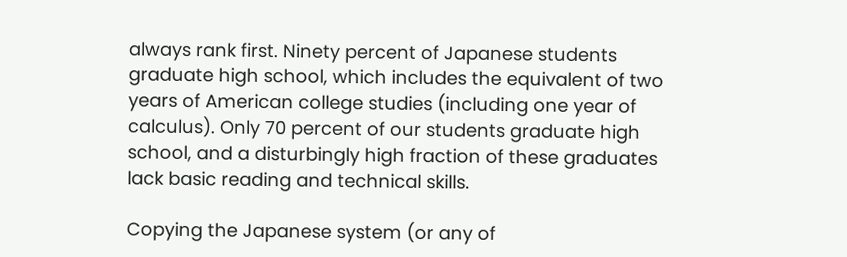always rank first. Ninety percent of Japanese students graduate high school, which includes the equivalent of two years of American college studies (including one year of calculus). Only 70 percent of our students graduate high school, and a disturbingly high fraction of these graduates lack basic reading and technical skills.

Copying the Japanese system (or any of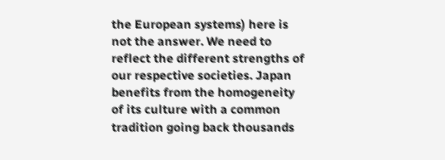the European systems) here is not the answer. We need to reflect the different strengths of our respective societies. Japan benefits from the homogeneity of its culture with a common tradition going back thousands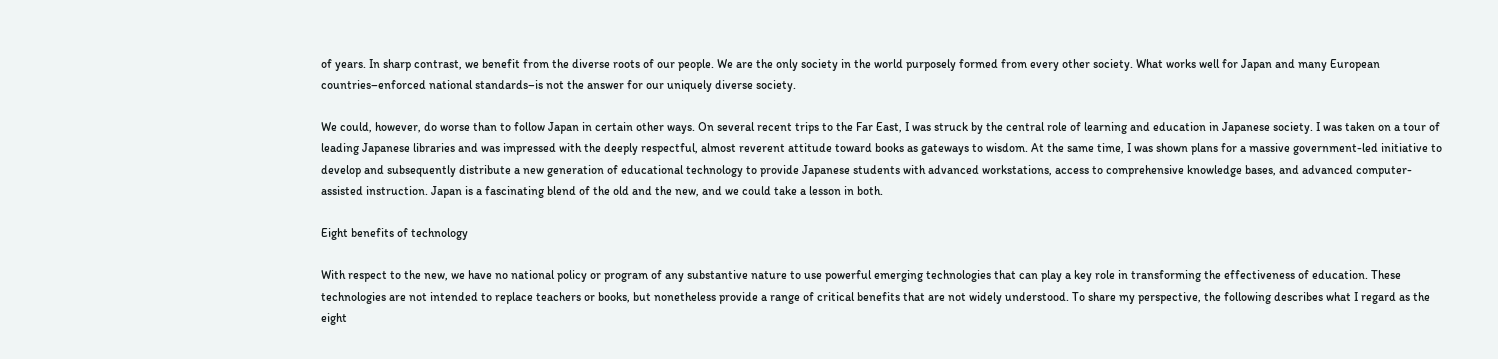of years. In sharp contrast, we benefit from the diverse roots of our people. We are the only society in the world purposely formed from every other society. What works well for Japan and many European countries–enforced national standards–is not the answer for our uniquely diverse society.

We could, however, do worse than to follow Japan in certain other ways. On several recent trips to the Far East, I was struck by the central role of learning and education in Japanese society. I was taken on a tour of leading Japanese libraries and was impressed with the deeply respectful, almost reverent attitude toward books as gateways to wisdom. At the same time, I was shown plans for a massive government-led initiative to develop and subsequently distribute a new generation of educational technology to provide Japanese students with advanced workstations, access to comprehensive knowledge bases, and advanced computer-assisted instruction. Japan is a fascinating blend of the old and the new, and we could take a lesson in both.

Eight benefits of technology

With respect to the new, we have no national policy or program of any substantive nature to use powerful emerging technologies that can play a key role in transforming the effectiveness of education. These technologies are not intended to replace teachers or books, but nonetheless provide a range of critical benefits that are not widely understood. To share my perspective, the following describes what I regard as the eight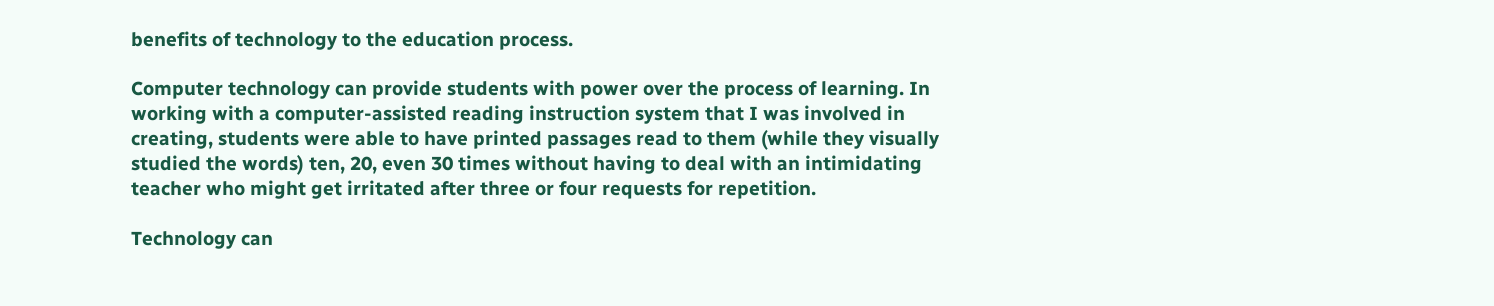benefits of technology to the education process.

Computer technology can provide students with power over the process of learning. In working with a computer-assisted reading instruction system that I was involved in creating, students were able to have printed passages read to them (while they visually studied the words) ten, 20, even 30 times without having to deal with an intimidating teacher who might get irritated after three or four requests for repetition.

Technology can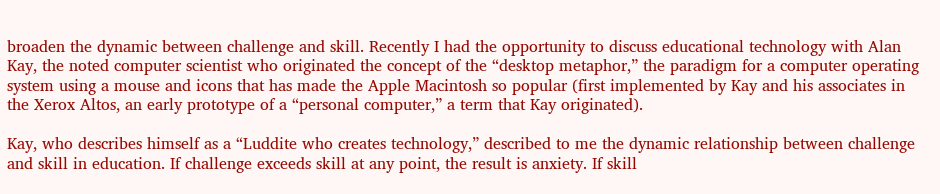broaden the dynamic between challenge and skill. Recently I had the opportunity to discuss educational technology with Alan Kay, the noted computer scientist who originated the concept of the “desktop metaphor,” the paradigm for a computer operating system using a mouse and icons that has made the Apple Macintosh so popular (first implemented by Kay and his associates in the Xerox Altos, an early prototype of a “personal computer,” a term that Kay originated).

Kay, who describes himself as a “Luddite who creates technology,” described to me the dynamic relationship between challenge and skill in education. If challenge exceeds skill at any point, the result is anxiety. If skill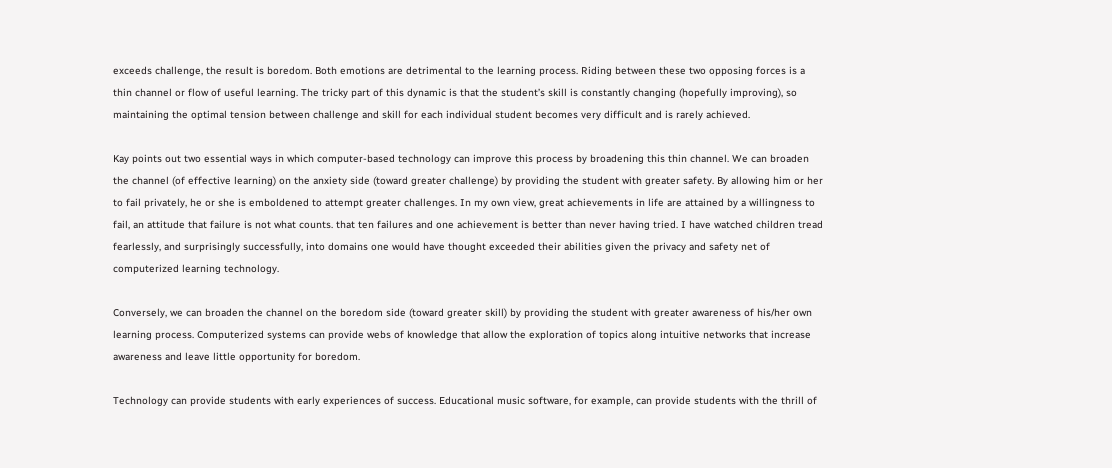exceeds challenge, the result is boredom. Both emotions are detrimental to the learning process. Riding between these two opposing forces is a thin channel or flow of useful learning. The tricky part of this dynamic is that the student’s skill is constantly changing (hopefully improving), so maintaining the optimal tension between challenge and skill for each individual student becomes very difficult and is rarely achieved.

Kay points out two essential ways in which computer-based technology can improve this process by broadening this thin channel. We can broaden the channel (of effective learning) on the anxiety side (toward greater challenge) by providing the student with greater safety. By allowing him or her to fail privately, he or she is emboldened to attempt greater challenges. In my own view, great achievements in life are attained by a willingness to fail, an attitude that failure is not what counts. that ten failures and one achievement is better than never having tried. I have watched children tread fearlessly, and surprisingly successfully, into domains one would have thought exceeded their abilities given the privacy and safety net of computerized learning technology.

Conversely, we can broaden the channel on the boredom side (toward greater skill) by providing the student with greater awareness of his/her own learning process. Computerized systems can provide webs of knowledge that allow the exploration of topics along intuitive networks that increase awareness and leave little opportunity for boredom.

Technology can provide students with early experiences of success. Educational music software, for example, can provide students with the thrill of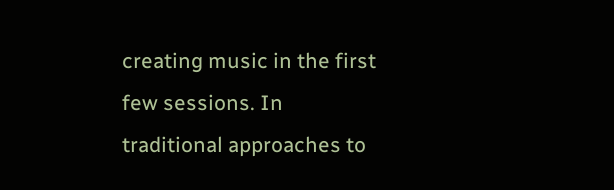creating music in the first few sessions. In traditional approaches to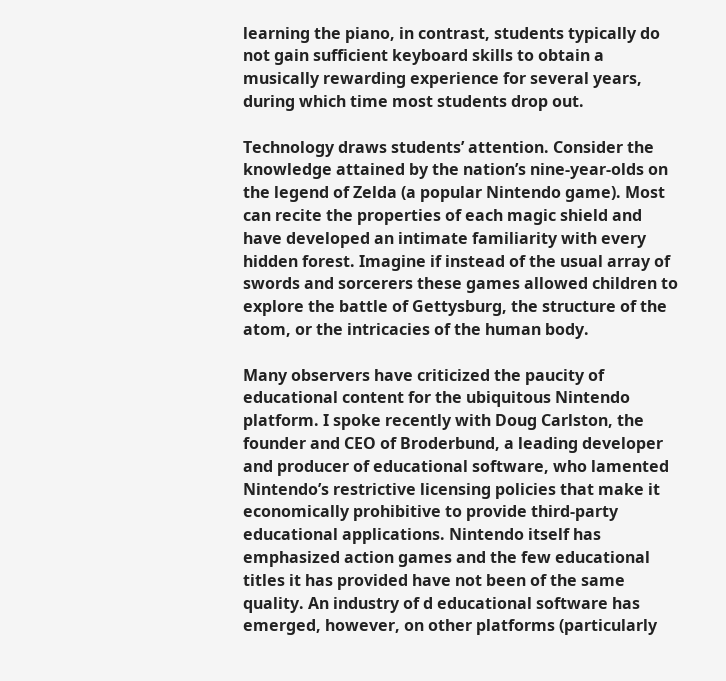learning the piano, in contrast, students typically do not gain sufficient keyboard skills to obtain a musically rewarding experience for several years, during which time most students drop out.

Technology draws students’ attention. Consider the knowledge attained by the nation’s nine-year-olds on the legend of Zelda (a popular Nintendo game). Most can recite the properties of each magic shield and have developed an intimate familiarity with every hidden forest. Imagine if instead of the usual array of swords and sorcerers these games allowed children to explore the battle of Gettysburg, the structure of the atom, or the intricacies of the human body.

Many observers have criticized the paucity of educational content for the ubiquitous Nintendo platform. I spoke recently with Doug Carlston, the founder and CEO of Broderbund, a leading developer and producer of educational software, who lamented Nintendo’s restrictive licensing policies that make it economically prohibitive to provide third-party educational applications. Nintendo itself has emphasized action games and the few educational titles it has provided have not been of the same quality. An industry of d educational software has emerged, however, on other platforms (particularly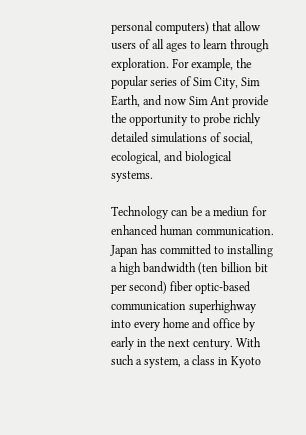personal computers) that allow users of all ages to learn through exploration. For example, the popular series of Sim City, Sim Earth, and now Sim Ant provide the opportunity to probe richly detailed simulations of social, ecological, and biological systems.

Technology can be a mediun for enhanced human communication. Japan has committed to installing a high bandwidth (ten billion bit per second) fiber optic-based communication superhighway into every home and office by early in the next century. With such a system, a class in Kyoto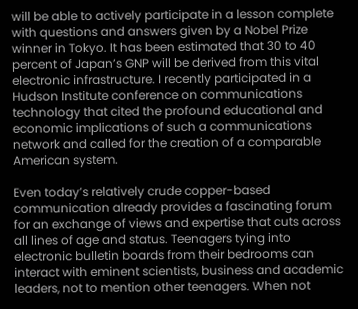will be able to actively participate in a lesson complete with questions and answers given by a Nobel Prize winner in Tokyo. It has been estimated that 30 to 40 percent of Japan’s GNP will be derived from this vital electronic infrastructure. I recently participated in a Hudson Institute conference on communications technology that cited the profound educational and economic implications of such a communications network and called for the creation of a comparable American system.

Even today’s relatively crude copper-based communication already provides a fascinating forum for an exchange of views and expertise that cuts across all lines of age and status. Teenagers tying into electronic bulletin boards from their bedrooms can interact with eminent scientists, business and academic leaders, not to mention other teenagers. When not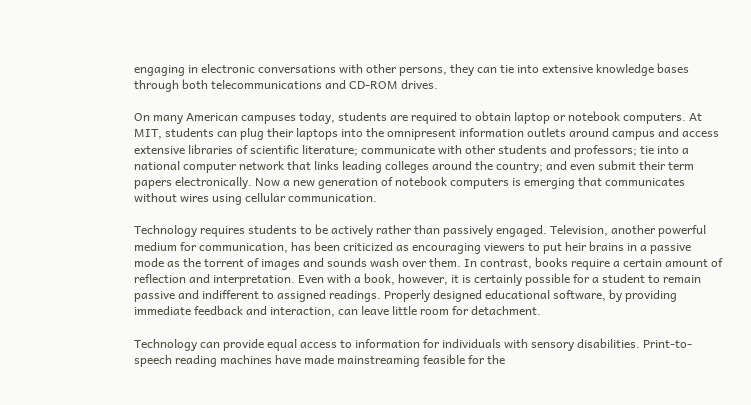engaging in electronic conversations with other persons, they can tie into extensive knowledge bases through both telecommunications and CD-ROM drives.

On many American campuses today, students are required to obtain laptop or notebook computers. At MIT, students can plug their laptops into the omnipresent information outlets around campus and access extensive libraries of scientific literature; communicate with other students and professors; tie into a national computer network that links leading colleges around the country; and even submit their term papers electronically. Now a new generation of notebook computers is emerging that communicates without wires using cellular communication.

Technology requires students to be actively rather than passively engaged. Television, another powerful medium for communication, has been criticized as encouraging viewers to put heir brains in a passive mode as the torrent of images and sounds wash over them. In contrast, books require a certain amount of reflection and interpretation. Even with a book, however, it is certainly possible for a student to remain passive and indifferent to assigned readings. Properly designed educational software, by providing immediate feedback and interaction, can leave little room for detachment.

Technology can provide equal access to information for individuals with sensory disabilities. Print-to-speech reading machines have made mainstreaming feasible for the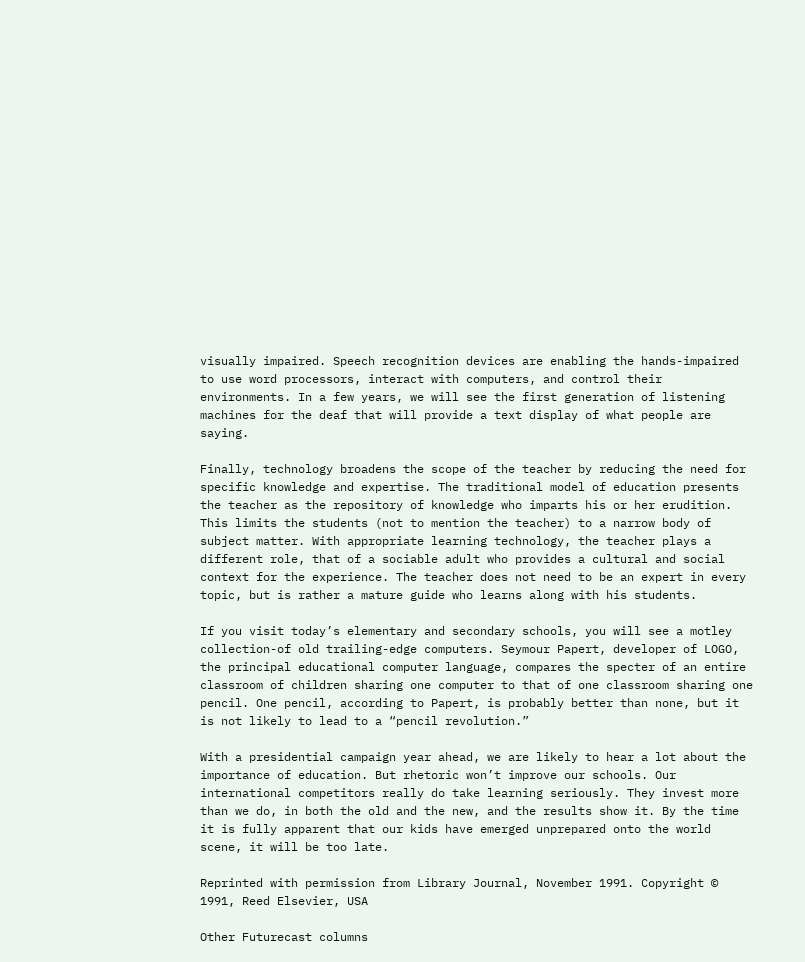visually impaired. Speech recognition devices are enabling the hands-impaired to use word processors, interact with computers, and control their environments. In a few years, we will see the first generation of listening machines for the deaf that will provide a text display of what people are saying.

Finally, technology broadens the scope of the teacher by reducing the need for specific knowledge and expertise. The traditional model of education presents the teacher as the repository of knowledge who imparts his or her erudition. This limits the students (not to mention the teacher) to a narrow body of subject matter. With appropriate learning technology, the teacher plays a different role, that of a sociable adult who provides a cultural and social context for the experience. The teacher does not need to be an expert in every topic, but is rather a mature guide who learns along with his students.

If you visit today’s elementary and secondary schools, you will see a motley collection-of old trailing-edge computers. Seymour Papert, developer of LOGO, the principal educational computer language, compares the specter of an entire classroom of children sharing one computer to that of one classroom sharing one pencil. One pencil, according to Papert, is probably better than none, but it is not likely to lead to a “pencil revolution.”

With a presidential campaign year ahead, we are likely to hear a lot about the importance of education. But rhetoric won’t improve our schools. Our international competitors really do take learning seriously. They invest more than we do, in both the old and the new, and the results show it. By the time it is fully apparent that our kids have emerged unprepared onto the world scene, it will be too late.

Reprinted with permission from Library Journal, November 1991. Copyright © 1991, Reed Elsevier, USA

Other Futurecast columns